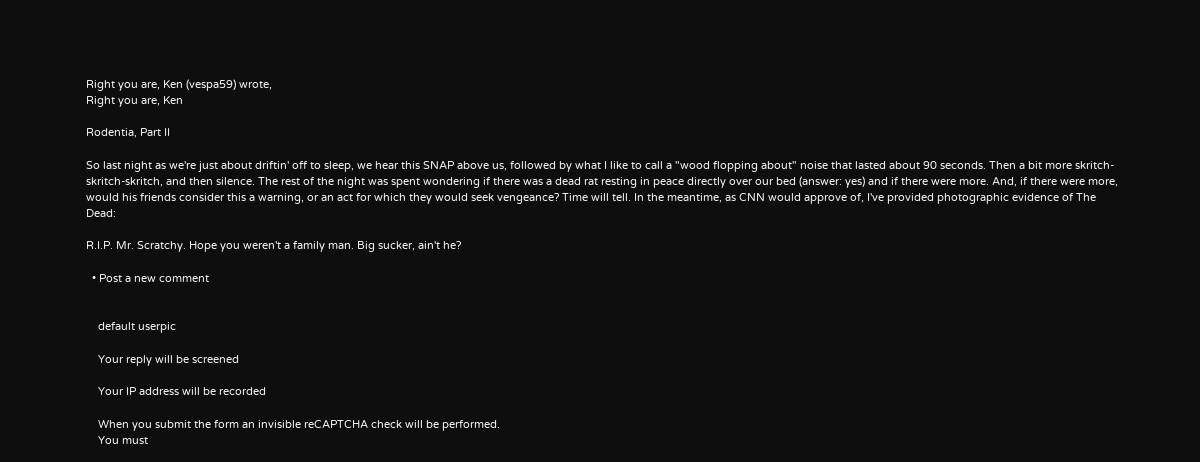Right you are, Ken (vespa59) wrote,
Right you are, Ken

Rodentia, Part II

So last night as we're just about driftin' off to sleep, we hear this SNAP above us, followed by what I like to call a "wood flopping about" noise that lasted about 90 seconds. Then a bit more skritch-skritch-skritch, and then silence. The rest of the night was spent wondering if there was a dead rat resting in peace directly over our bed (answer: yes) and if there were more. And, if there were more, would his friends consider this a warning, or an act for which they would seek vengeance? Time will tell. In the meantime, as CNN would approve of, I've provided photographic evidence of The Dead:

R.I.P. Mr. Scratchy. Hope you weren't a family man. Big sucker, ain't he?

  • Post a new comment


    default userpic

    Your reply will be screened

    Your IP address will be recorded

    When you submit the form an invisible reCAPTCHA check will be performed.
    You must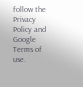follow the Privacy Policy and Google Terms of use.